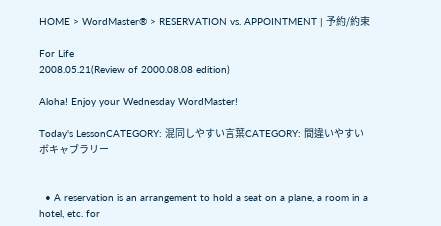HOME > WordMaster® > RESERVATION vs. APPOINTMENT | 予約/約束

For Life
2008.05.21(Review of 2000.08.08 edition)

Aloha! Enjoy your Wednesday WordMaster!

Today's LessonCATEGORY: 混同しやすい言葉CATEGORY: 間違いやすいボキャブラリー


  • A reservation is an arrangement to hold a seat on a plane, a room in a hotel, etc. for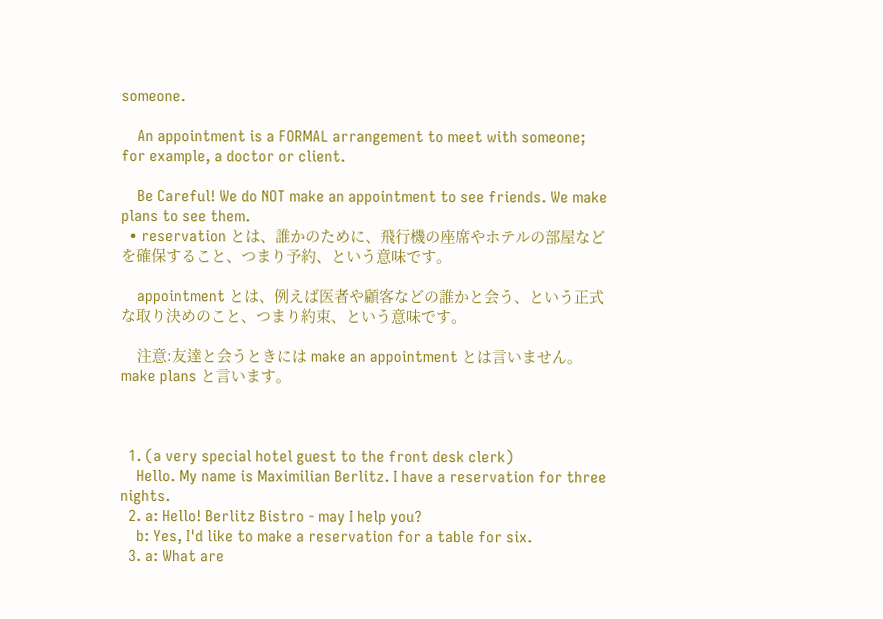someone.

    An appointment is a FORMAL arrangement to meet with someone; for example, a doctor or client.

    Be Careful! We do NOT make an appointment to see friends. We make plans to see them.
  • reservation とは、誰かのために、飛行機の座席やホテルの部屋などを確保すること、つまり予約、という意味です。

    appointment とは、例えば医者や顧客などの誰かと会う、という正式な取り決めのこと、つまり約束、という意味です。

    注意:友達と会うときには make an appointment とは言いません。make plans と言います。



  1. (a very special hotel guest to the front desk clerk)
    Hello. My name is Maximilian Berlitz. I have a reservation for three nights.
  2. a: Hello! Berlitz Bistro - may I help you?
    b: Yes, I'd like to make a reservation for a table for six.
  3. a: What are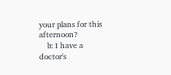your plans for this afternoon?
    b: I have a doctor's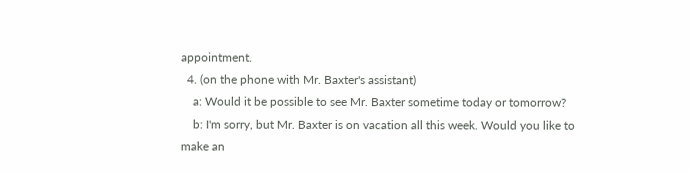appointment.
  4. (on the phone with Mr. Baxter's assistant)
    a: Would it be possible to see Mr. Baxter sometime today or tomorrow?
    b: I'm sorry, but Mr. Baxter is on vacation all this week. Would you like to make an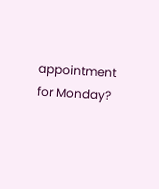appointment for Monday?